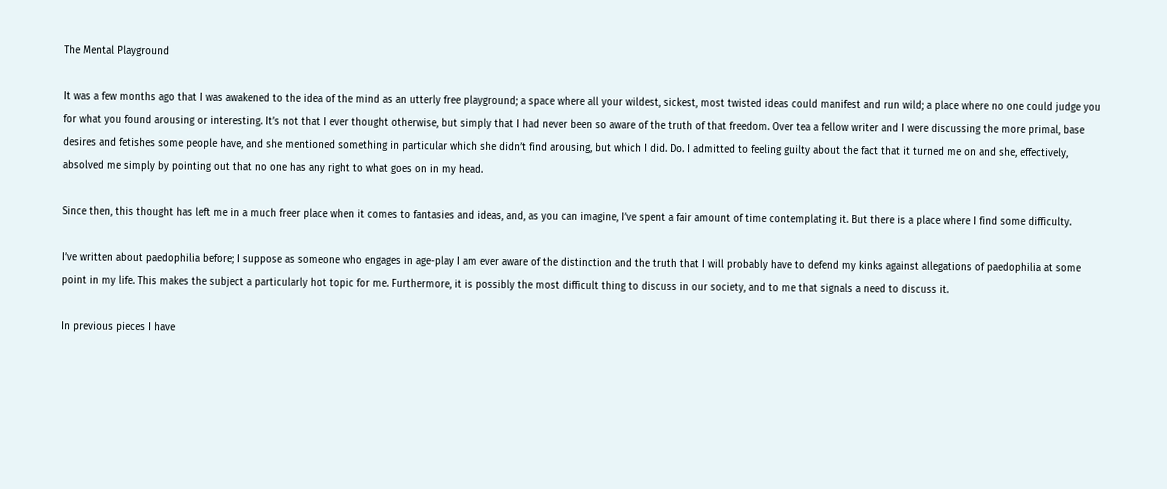The Mental Playground

It was a few months ago that I was awakened to the idea of the mind as an utterly free playground; a space where all your wildest, sickest, most twisted ideas could manifest and run wild; a place where no one could judge you for what you found arousing or interesting. It’s not that I ever thought otherwise, but simply that I had never been so aware of the truth of that freedom. Over tea a fellow writer and I were discussing the more primal, base desires and fetishes some people have, and she mentioned something in particular which she didn’t find arousing, but which I did. Do. I admitted to feeling guilty about the fact that it turned me on and she, effectively, absolved me simply by pointing out that no one has any right to what goes on in my head.

Since then, this thought has left me in a much freer place when it comes to fantasies and ideas, and, as you can imagine, I’ve spent a fair amount of time contemplating it. But there is a place where I find some difficulty.

I’ve written about paedophilia before; I suppose as someone who engages in age-play I am ever aware of the distinction and the truth that I will probably have to defend my kinks against allegations of paedophilia at some point in my life. This makes the subject a particularly hot topic for me. Furthermore, it is possibly the most difficult thing to discuss in our society, and to me that signals a need to discuss it.

In previous pieces I have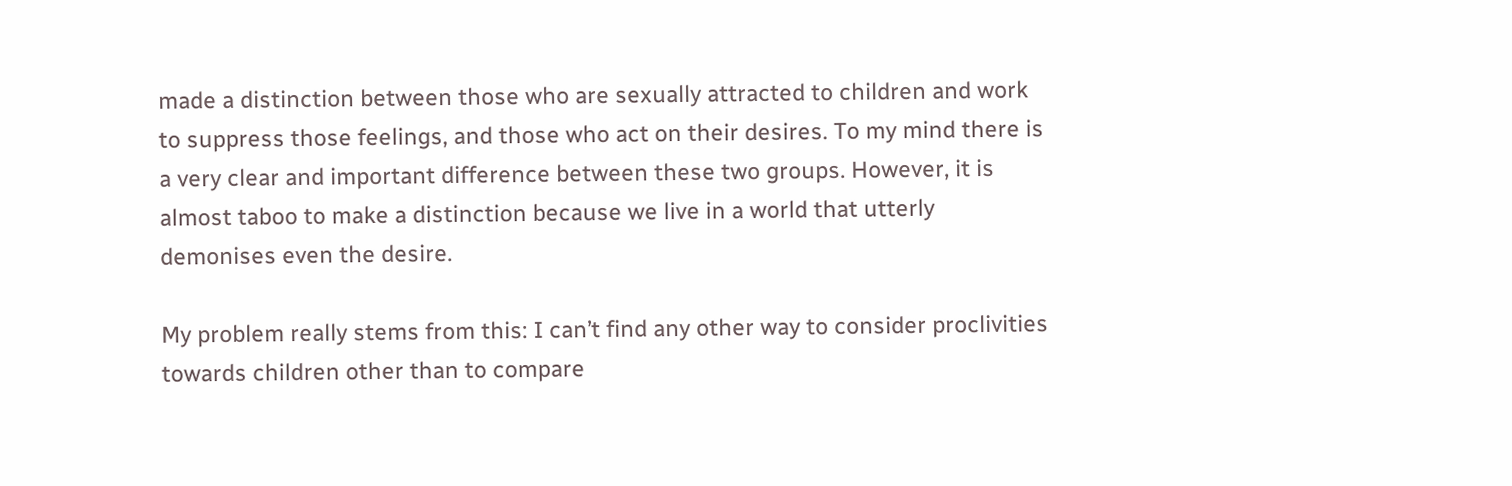made a distinction between those who are sexually attracted to children and work to suppress those feelings, and those who act on their desires. To my mind there is a very clear and important difference between these two groups. However, it is almost taboo to make a distinction because we live in a world that utterly demonises even the desire.

My problem really stems from this: I can’t find any other way to consider proclivities towards children other than to compare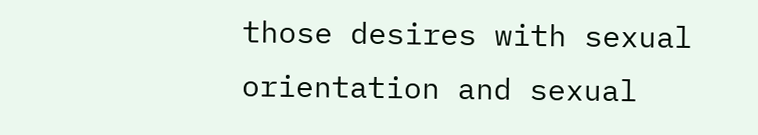those desires with sexual orientation and sexual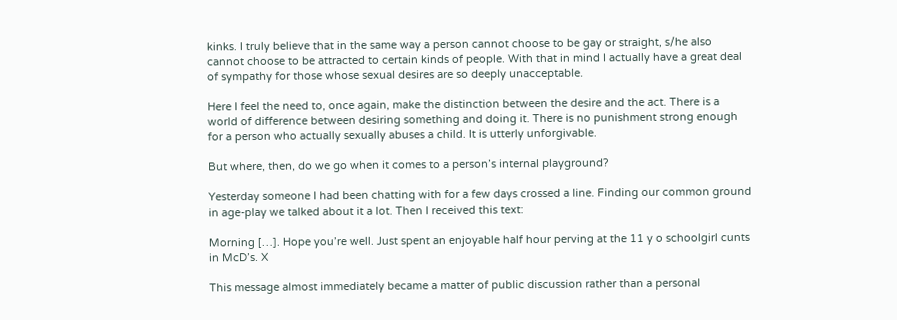kinks. I truly believe that in the same way a person cannot choose to be gay or straight, s/he also cannot choose to be attracted to certain kinds of people. With that in mind I actually have a great deal of sympathy for those whose sexual desires are so deeply unacceptable.

Here I feel the need to, once again, make the distinction between the desire and the act. There is a world of difference between desiring something and doing it. There is no punishment strong enough for a person who actually sexually abuses a child. It is utterly unforgivable.

But where, then, do we go when it comes to a person’s internal playground?

Yesterday someone I had been chatting with for a few days crossed a line. Finding our common ground in age-play we talked about it a lot. Then I received this text:

Morning […]. Hope you’re well. Just spent an enjoyable half hour perving at the 11 y o schoolgirl cunts in McD’s. X

This message almost immediately became a matter of public discussion rather than a personal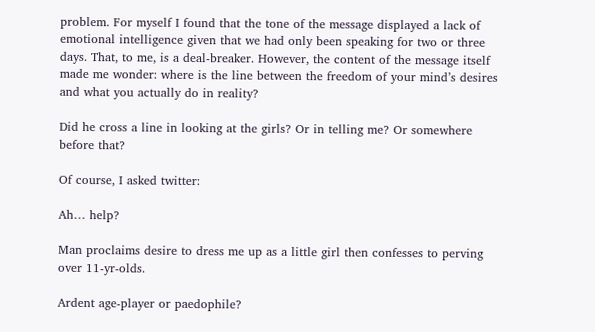problem. For myself I found that the tone of the message displayed a lack of emotional intelligence given that we had only been speaking for two or three days. That, to me, is a deal-breaker. However, the content of the message itself made me wonder: where is the line between the freedom of your mind’s desires and what you actually do in reality?

Did he cross a line in looking at the girls? Or in telling me? Or somewhere before that?

Of course, I asked twitter:

Ah… help?

Man proclaims desire to dress me up as a little girl then confesses to perving over 11-yr-olds.

Ardent age-player or paedophile?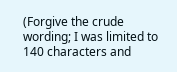(Forgive the crude wording; I was limited to 140 characters and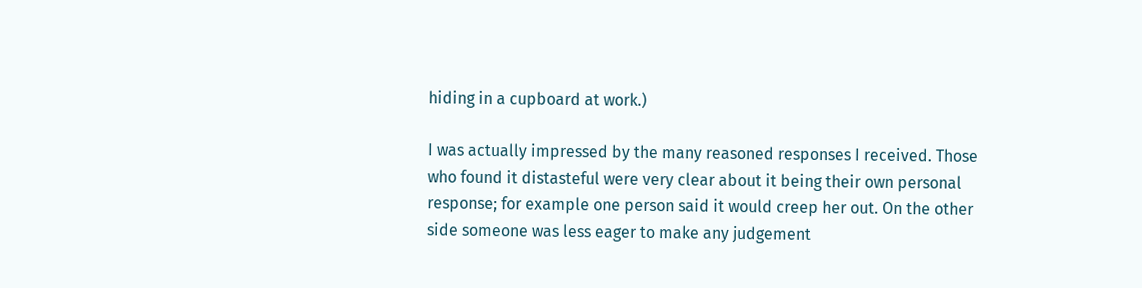hiding in a cupboard at work.)

I was actually impressed by the many reasoned responses I received. Those who found it distasteful were very clear about it being their own personal response; for example one person said it would creep her out. On the other side someone was less eager to make any judgement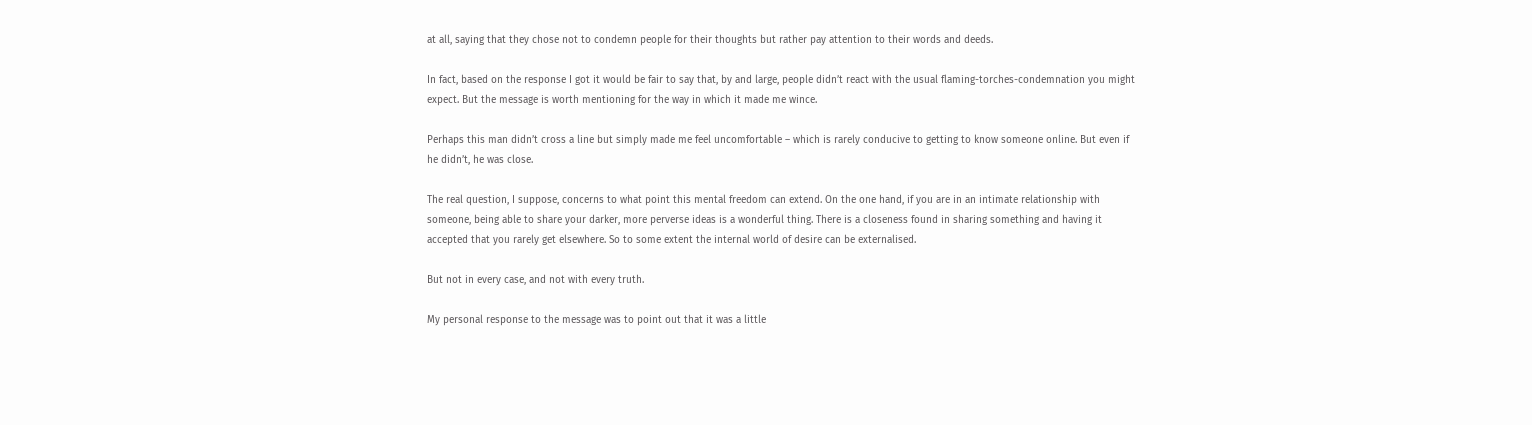at all, saying that they chose not to condemn people for their thoughts but rather pay attention to their words and deeds.

In fact, based on the response I got it would be fair to say that, by and large, people didn’t react with the usual flaming-torches-condemnation you might expect. But the message is worth mentioning for the way in which it made me wince.

Perhaps this man didn’t cross a line but simply made me feel uncomfortable – which is rarely conducive to getting to know someone online. But even if he didn’t, he was close.

The real question, I suppose, concerns to what point this mental freedom can extend. On the one hand, if you are in an intimate relationship with someone, being able to share your darker, more perverse ideas is a wonderful thing. There is a closeness found in sharing something and having it accepted that you rarely get elsewhere. So to some extent the internal world of desire can be externalised.

But not in every case, and not with every truth.

My personal response to the message was to point out that it was a little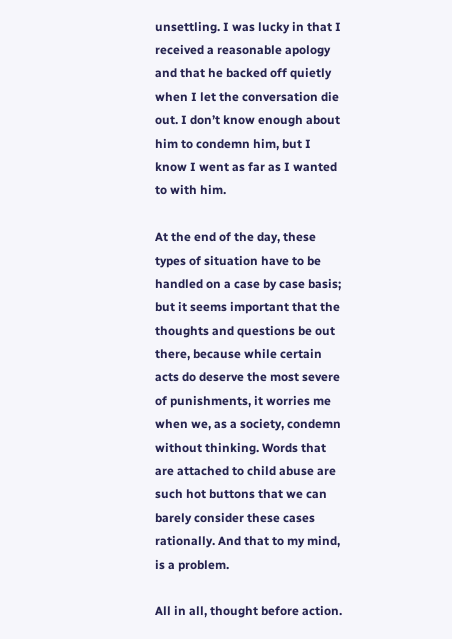unsettling. I was lucky in that I received a reasonable apology and that he backed off quietly when I let the conversation die out. I don’t know enough about him to condemn him, but I know I went as far as I wanted to with him.

At the end of the day, these types of situation have to be handled on a case by case basis; but it seems important that the thoughts and questions be out there, because while certain acts do deserve the most severe of punishments, it worries me when we, as a society, condemn without thinking. Words that are attached to child abuse are such hot buttons that we can barely consider these cases rationally. And that to my mind, is a problem.

All in all, thought before action.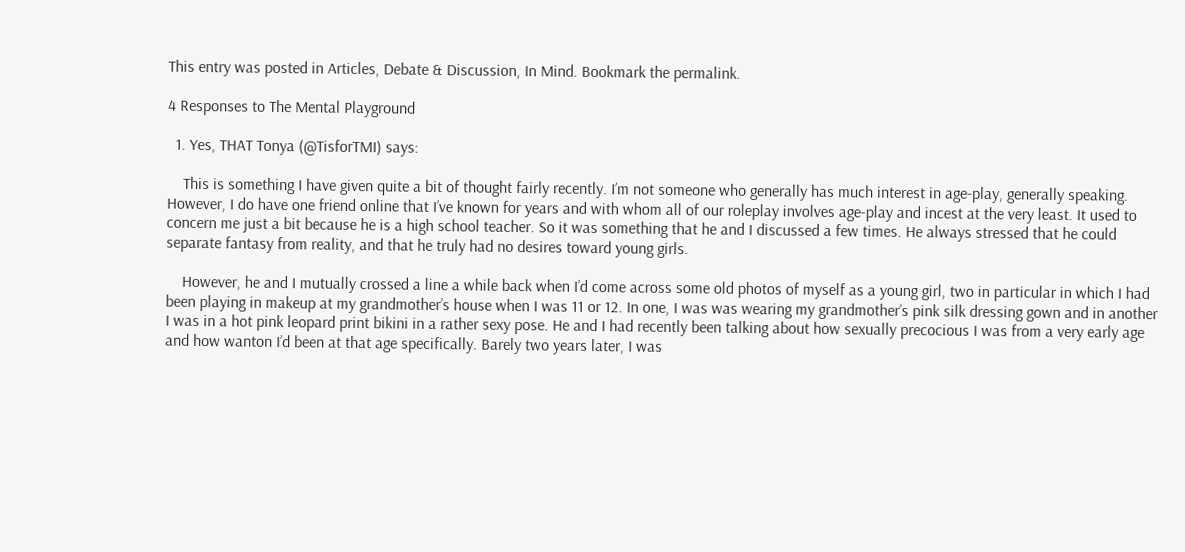This entry was posted in Articles, Debate & Discussion, In Mind. Bookmark the permalink.

4 Responses to The Mental Playground

  1. Yes, THAT Tonya (@TisforTMI) says:

    This is something I have given quite a bit of thought fairly recently. I’m not someone who generally has much interest in age-play, generally speaking. However, I do have one friend online that I’ve known for years and with whom all of our roleplay involves age-play and incest at the very least. It used to concern me just a bit because he is a high school teacher. So it was something that he and I discussed a few times. He always stressed that he could separate fantasy from reality, and that he truly had no desires toward young girls.

    However, he and I mutually crossed a line a while back when I’d come across some old photos of myself as a young girl, two in particular in which I had been playing in makeup at my grandmother’s house when I was 11 or 12. In one, I was was wearing my grandmother’s pink silk dressing gown and in another I was in a hot pink leopard print bikini in a rather sexy pose. He and I had recently been talking about how sexually precocious I was from a very early age and how wanton I’d been at that age specifically. Barely two years later, I was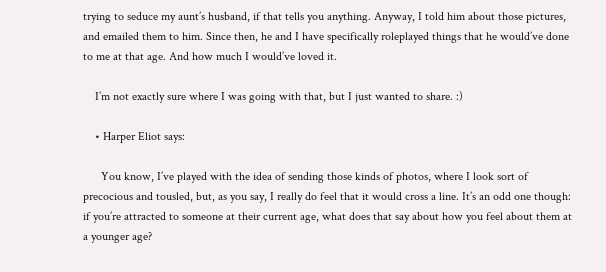trying to seduce my aunt’s husband, if that tells you anything. Anyway, I told him about those pictures, and emailed them to him. Since then, he and I have specifically roleplayed things that he would’ve done to me at that age. And how much I would’ve loved it.

    I’m not exactly sure where I was going with that, but I just wanted to share. :)

    • Harper Eliot says:

      You know, I’ve played with the idea of sending those kinds of photos, where I look sort of precocious and tousled, but, as you say, I really do feel that it would cross a line. It’s an odd one though: if you’re attracted to someone at their current age, what does that say about how you feel about them at a younger age?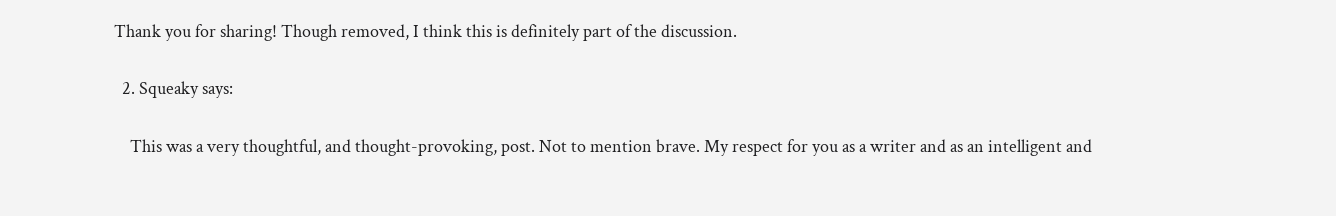Thank you for sharing! Though removed, I think this is definitely part of the discussion.

  2. Squeaky says:

    This was a very thoughtful, and thought-provoking, post. Not to mention brave. My respect for you as a writer and as an intelligent and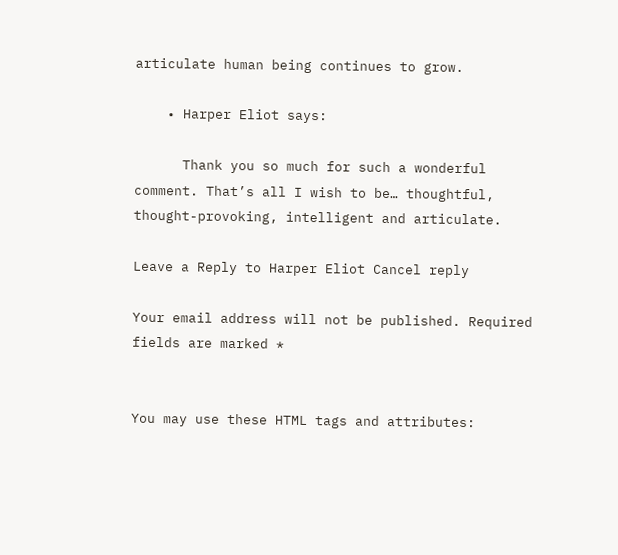articulate human being continues to grow.

    • Harper Eliot says:

      Thank you so much for such a wonderful comment. That’s all I wish to be… thoughtful, thought-provoking, intelligent and articulate.

Leave a Reply to Harper Eliot Cancel reply

Your email address will not be published. Required fields are marked *


You may use these HTML tags and attributes: